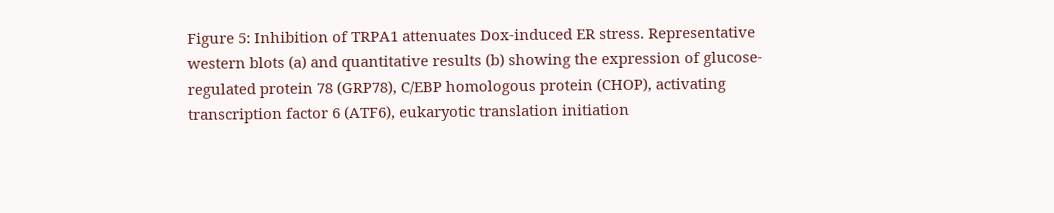Figure 5: Inhibition of TRPA1 attenuates Dox-induced ER stress. Representative western blots (a) and quantitative results (b) showing the expression of glucose-regulated protein 78 (GRP78), C/EBP homologous protein (CHOP), activating transcription factor 6 (ATF6), eukaryotic translation initiation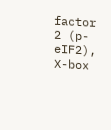factor 2 (p-eIF2), X-box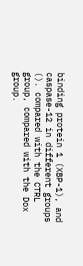binding protein 1 (XBP-1), and caspase-12 in different groups (). compared with the CTRL group, compared with the Dox group.